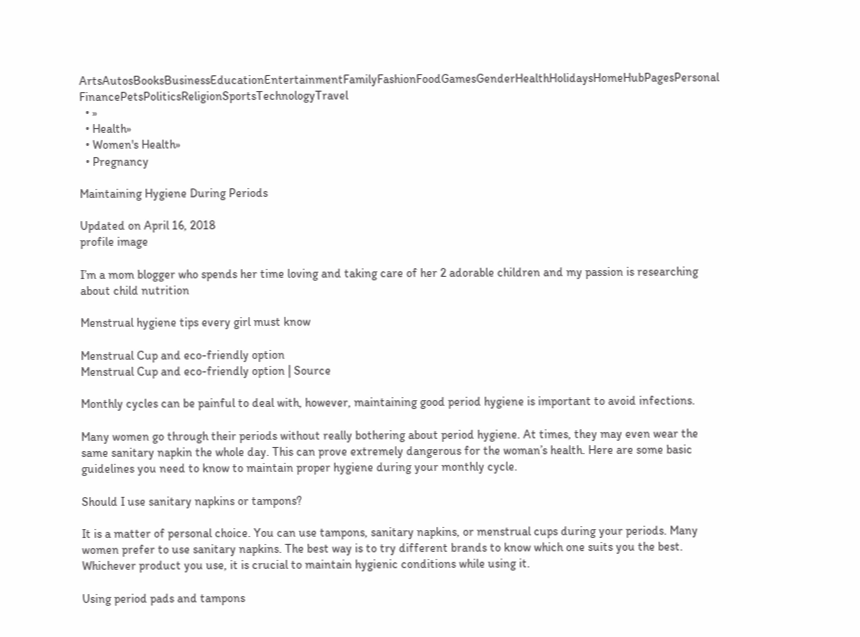ArtsAutosBooksBusinessEducationEntertainmentFamilyFashionFoodGamesGenderHealthHolidaysHomeHubPagesPersonal FinancePetsPoliticsReligionSportsTechnologyTravel
  • »
  • Health»
  • Women's Health»
  • Pregnancy

Maintaining Hygiene During Periods

Updated on April 16, 2018
profile image

I’m a mom blogger who spends her time loving and taking care of her 2 adorable children and my passion is researching about child nutrition

Menstrual hygiene tips every girl must know

Menstrual Cup and eco-friendly option
Menstrual Cup and eco-friendly option | Source

Monthly cycles can be painful to deal with, however, maintaining good period hygiene is important to avoid infections.

Many women go through their periods without really bothering about period hygiene. At times, they may even wear the same sanitary napkin the whole day. This can prove extremely dangerous for the woman’s health. Here are some basic guidelines you need to know to maintain proper hygiene during your monthly cycle.

Should I use sanitary napkins or tampons?

It is a matter of personal choice. You can use tampons, sanitary napkins, or menstrual cups during your periods. Many women prefer to use sanitary napkins. The best way is to try different brands to know which one suits you the best. Whichever product you use, it is crucial to maintain hygienic conditions while using it.

Using period pads and tampons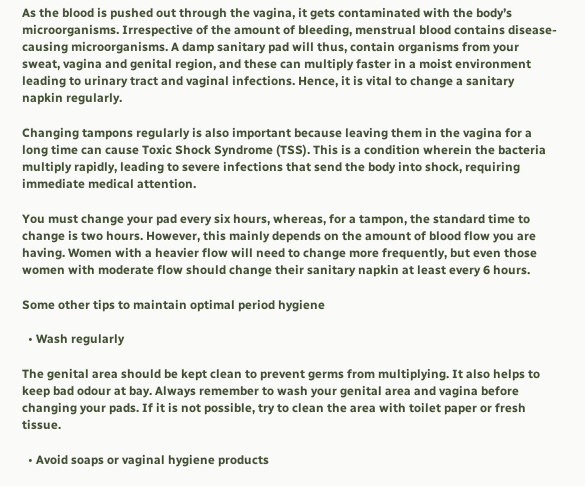As the blood is pushed out through the vagina, it gets contaminated with the body’s microorganisms. Irrespective of the amount of bleeding, menstrual blood contains disease-causing microorganisms. A damp sanitary pad will thus, contain organisms from your sweat, vagina and genital region, and these can multiply faster in a moist environment leading to urinary tract and vaginal infections. Hence, it is vital to change a sanitary napkin regularly.

Changing tampons regularly is also important because leaving them in the vagina for a long time can cause Toxic Shock Syndrome (TSS). This is a condition wherein the bacteria multiply rapidly, leading to severe infections that send the body into shock, requiring immediate medical attention.

You must change your pad every six hours, whereas, for a tampon, the standard time to change is two hours. However, this mainly depends on the amount of blood flow you are having. Women with a heavier flow will need to change more frequently, but even those women with moderate flow should change their sanitary napkin at least every 6 hours.

Some other tips to maintain optimal period hygiene

  • Wash regularly

The genital area should be kept clean to prevent germs from multiplying. It also helps to keep bad odour at bay. Always remember to wash your genital area and vagina before changing your pads. If it is not possible, try to clean the area with toilet paper or fresh tissue.

  • Avoid soaps or vaginal hygiene products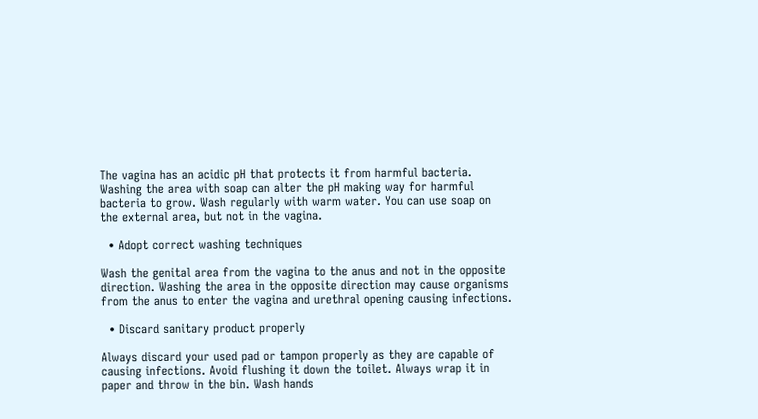The vagina has an acidic pH that protects it from harmful bacteria. Washing the area with soap can alter the pH making way for harmful bacteria to grow. Wash regularly with warm water. You can use soap on the external area, but not in the vagina.

  • Adopt correct washing techniques

Wash the genital area from the vagina to the anus and not in the opposite direction. Washing the area in the opposite direction may cause organisms from the anus to enter the vagina and urethral opening causing infections.

  • Discard sanitary product properly

Always discard your used pad or tampon properly as they are capable of causing infections. Avoid flushing it down the toilet. Always wrap it in paper and throw in the bin. Wash hands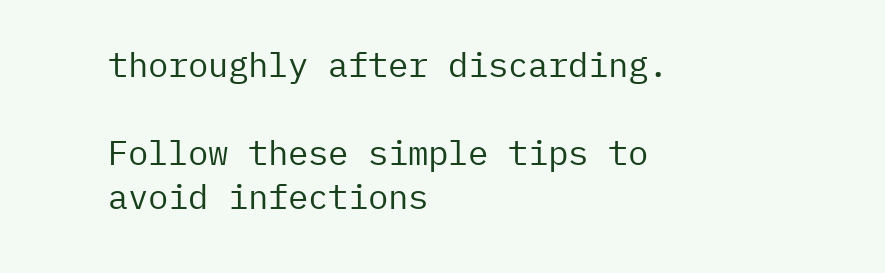thoroughly after discarding.

Follow these simple tips to avoid infections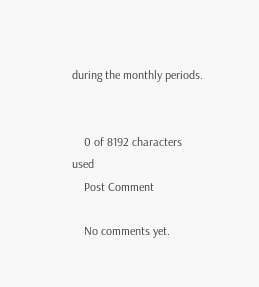during the monthly periods.


    0 of 8192 characters used
    Post Comment

    No comments yet.